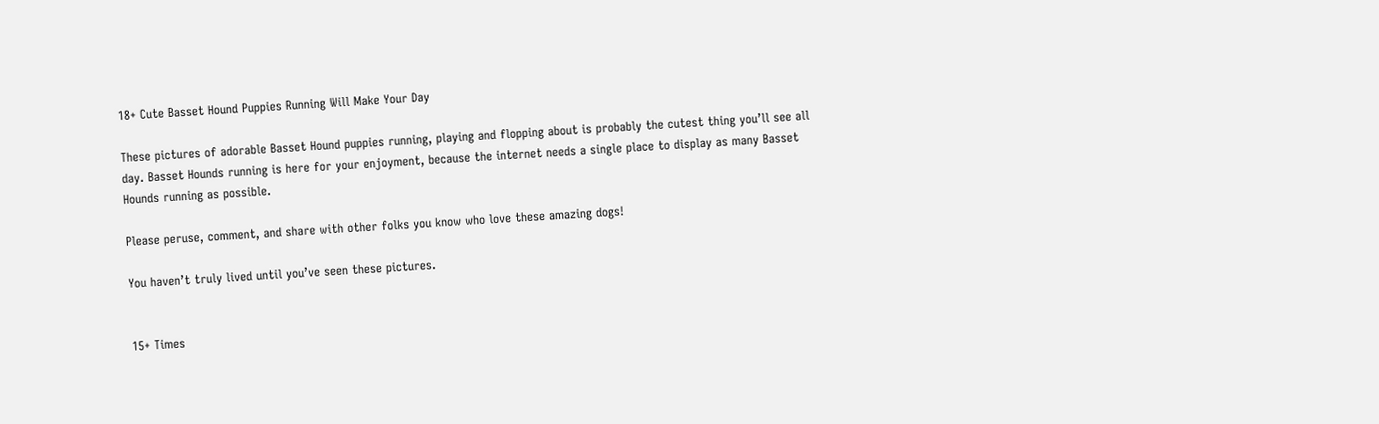18+ Cute Basset Hound Puppies Running Will Make Your Day

These pictures of adorable Basset Hound puppies running, playing and flopping about is probably the cutest thing you’ll see all day. Basset Hounds running is here for your enjoyment, because the internet needs a single place to display as many Basset Hounds running as possible.

Please peruse, comment, and share with other folks you know who love these amazing dogs!

You haven’t truly lived until you’ve seen these pictures.


15+ Times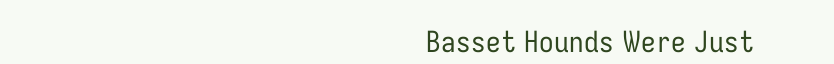Basset Hounds Were Just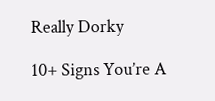Really Dorky

10+ Signs You’re A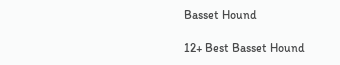Basset Hound

12+ Best Basset Hound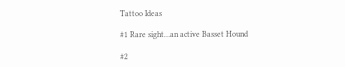Tattoo Ideas

#1 Rare sight…an active Basset Hound

#2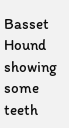Basset Hound showing some teeth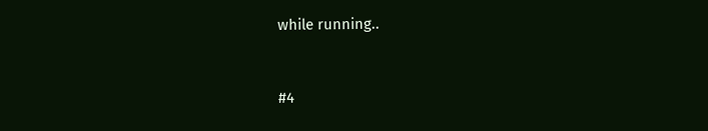while running..


#4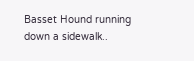Basset Hound running down a sidewalk..